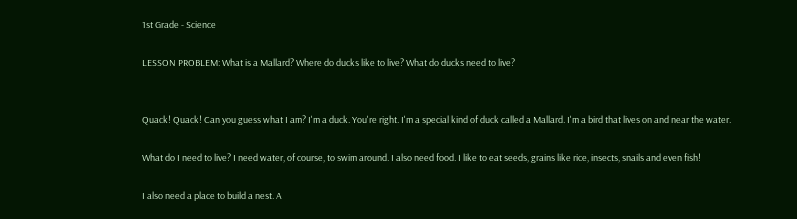1st Grade - Science

LESSON PROBLEM: What is a Mallard? Where do ducks like to live? What do ducks need to live?


Quack! Quack! Can you guess what I am? I'm a duck. You're right. I'm a special kind of duck called a Mallard. I'm a bird that lives on and near the water.

What do I need to live? I need water, of course, to swim around. I also need food. I like to eat seeds, grains like rice, insects, snails and even fish!

I also need a place to build a nest. A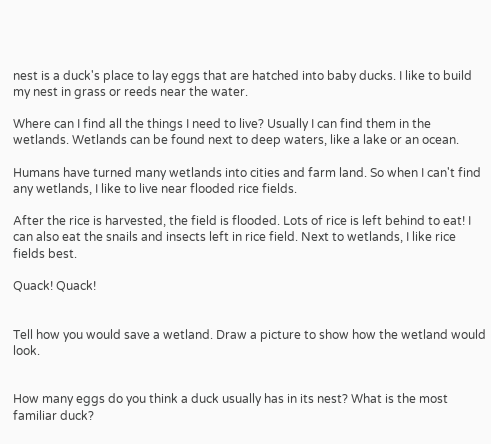nest is a duck's place to lay eggs that are hatched into baby ducks. I like to build my nest in grass or reeds near the water.

Where can I find all the things I need to live? Usually I can find them in the wetlands. Wetlands can be found next to deep waters, like a lake or an ocean.

Humans have turned many wetlands into cities and farm land. So when I can't find any wetlands, I like to live near flooded rice fields.

After the rice is harvested, the field is flooded. Lots of rice is left behind to eat! I can also eat the snails and insects left in rice field. Next to wetlands, I like rice fields best.

Quack! Quack!


Tell how you would save a wetland. Draw a picture to show how the wetland would look.


How many eggs do you think a duck usually has in its nest? What is the most familiar duck?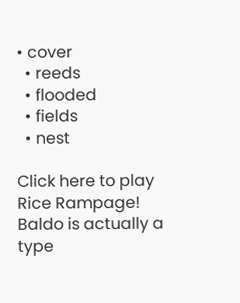• cover
  • reeds
  • flooded
  • fields
  • nest

Click here to play Rice Rampage!
Baldo is actually a type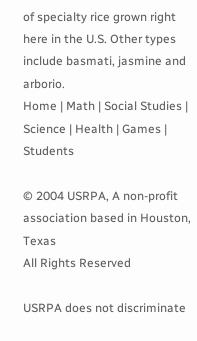of specialty rice grown right here in the U.S. Other types include basmati, jasmine and arborio.
Home | Math | Social Studies | Science | Health | Games | Students

© 2004 USRPA, A non-profit association based in Houston, Texas
All Rights Reserved

USRPA does not discriminate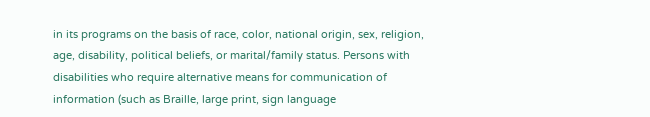in its programs on the basis of race, color, national origin, sex, religion, age, disability, political beliefs, or marital/family status. Persons with disabilities who require alternative means for communication of information (such as Braille, large print, sign language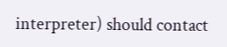interpreter) should contact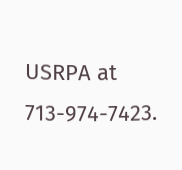USRPA at 713-974-7423.